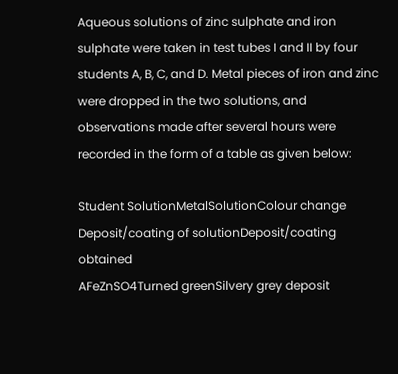Aqueous solutions of zinc sulphate and iron sulphate were taken in test tubes I and II by four students A, B, C, and D. Metal pieces of iron and zinc were dropped in the two solutions, and observations made after several hours were recorded in the form of a table as given below:

Student SolutionMetalSolutionColour change Deposit/coating of solutionDeposit/coating obtained
AFeZnSO4Turned greenSilvery grey deposit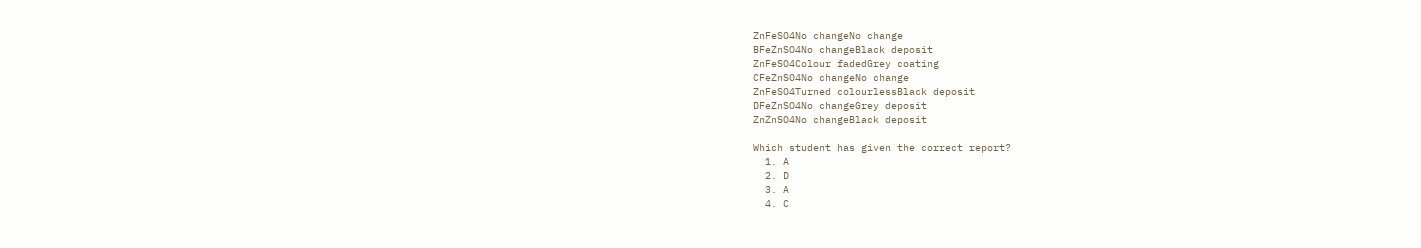ZnFeSO4No changeNo change
BFeZnSO4No changeBlack deposit
ZnFeSO4Colour fadedGrey coating
CFeZnSO4No changeNo change
ZnFeSO4Turned colourlessBlack deposit
DFeZnSO4No changeGrey deposit
ZnZnSO4No changeBlack deposit

Which student has given the correct report?
  1. A
  2. D
  3. A
  4. C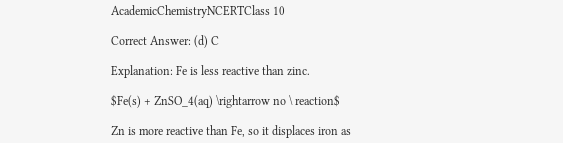AcademicChemistryNCERTClass 10

Correct Answer: (d) C

Explanation: Fe is less reactive than zinc.

$Fe(s) + ZnSO_4(aq) \rightarrow no \ reaction$

Zn is more reactive than Fe, so it displaces iron as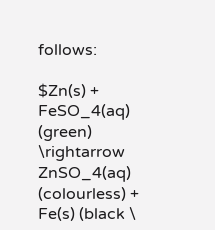follows:

$Zn(s) + FeSO_4(aq) (green) \rightarrow ZnSO_4(aq) (colourless) + Fe(s) (black \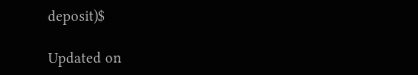deposit)$

Updated on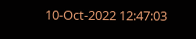10-Oct-2022 12:47:03